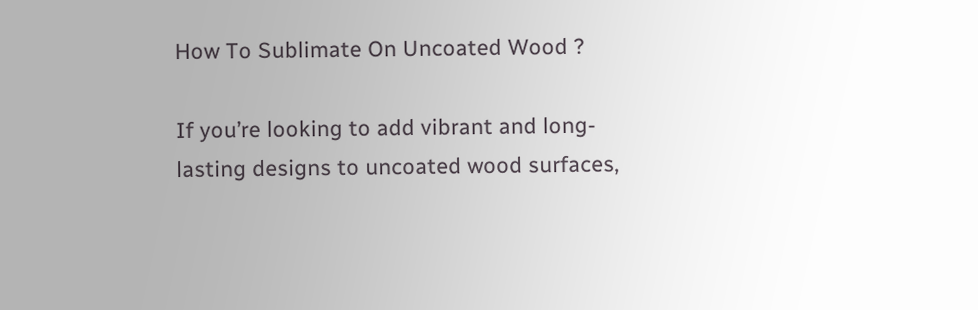How To Sublimate On Uncoated Wood ?

If you’re looking to add vibrant and long-lasting designs to uncoated wood surfaces,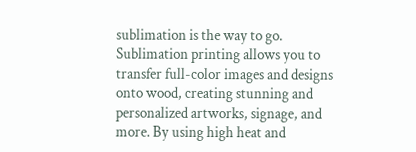sublimation is the way to go. Sublimation printing allows you to transfer full-color images and designs onto wood, creating stunning and personalized artworks, signage, and more. By using high heat and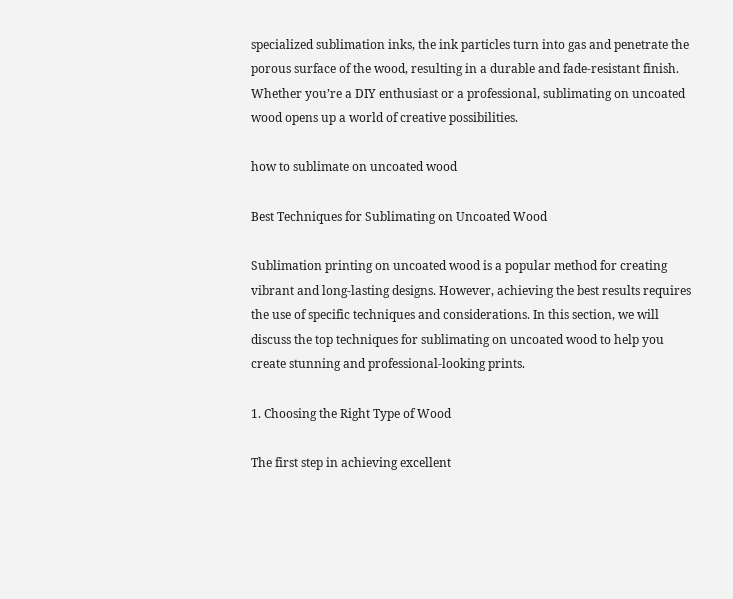specialized sublimation inks, the ink particles turn into gas and penetrate the porous surface of the wood, resulting in a durable and fade-resistant finish. Whether you’re a DIY enthusiast or a professional, sublimating on uncoated wood opens up a world of creative possibilities.

how to sublimate on uncoated wood

Best Techniques for Sublimating on Uncoated Wood

Sublimation printing on uncoated wood is a popular method for creating vibrant and long-lasting designs. However, achieving the best results requires the use of specific techniques and considerations. In this section, we will discuss the top techniques for sublimating on uncoated wood to help you create stunning and professional-looking prints.

1. Choosing the Right Type of Wood

The first step in achieving excellent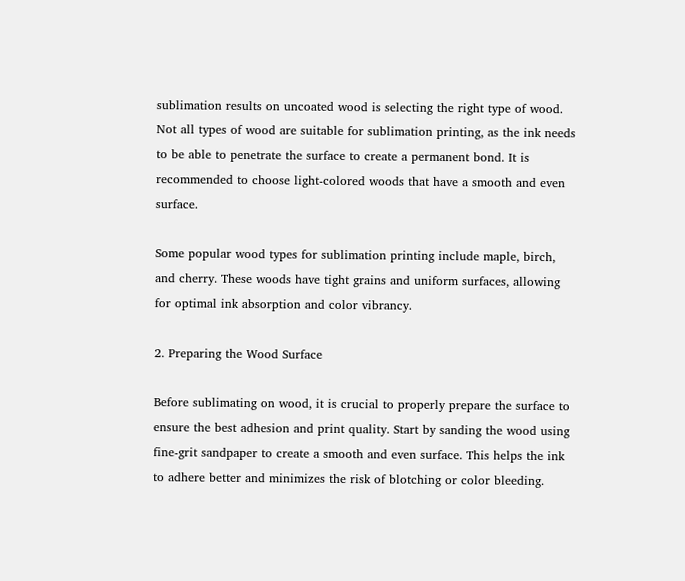sublimation results on uncoated wood is selecting the right type of wood. Not all types of wood are suitable for sublimation printing, as the ink needs to be able to penetrate the surface to create a permanent bond. It is recommended to choose light-colored woods that have a smooth and even surface.

Some popular wood types for sublimation printing include maple, birch, and cherry. These woods have tight grains and uniform surfaces, allowing for optimal ink absorption and color vibrancy.

2. Preparing the Wood Surface

Before sublimating on wood, it is crucial to properly prepare the surface to ensure the best adhesion and print quality. Start by sanding the wood using fine-grit sandpaper to create a smooth and even surface. This helps the ink to adhere better and minimizes the risk of blotching or color bleeding.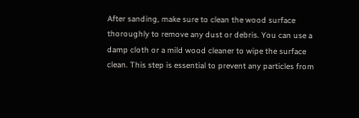After sanding, make sure to clean the wood surface thoroughly to remove any dust or debris. You can use a damp cloth or a mild wood cleaner to wipe the surface clean. This step is essential to prevent any particles from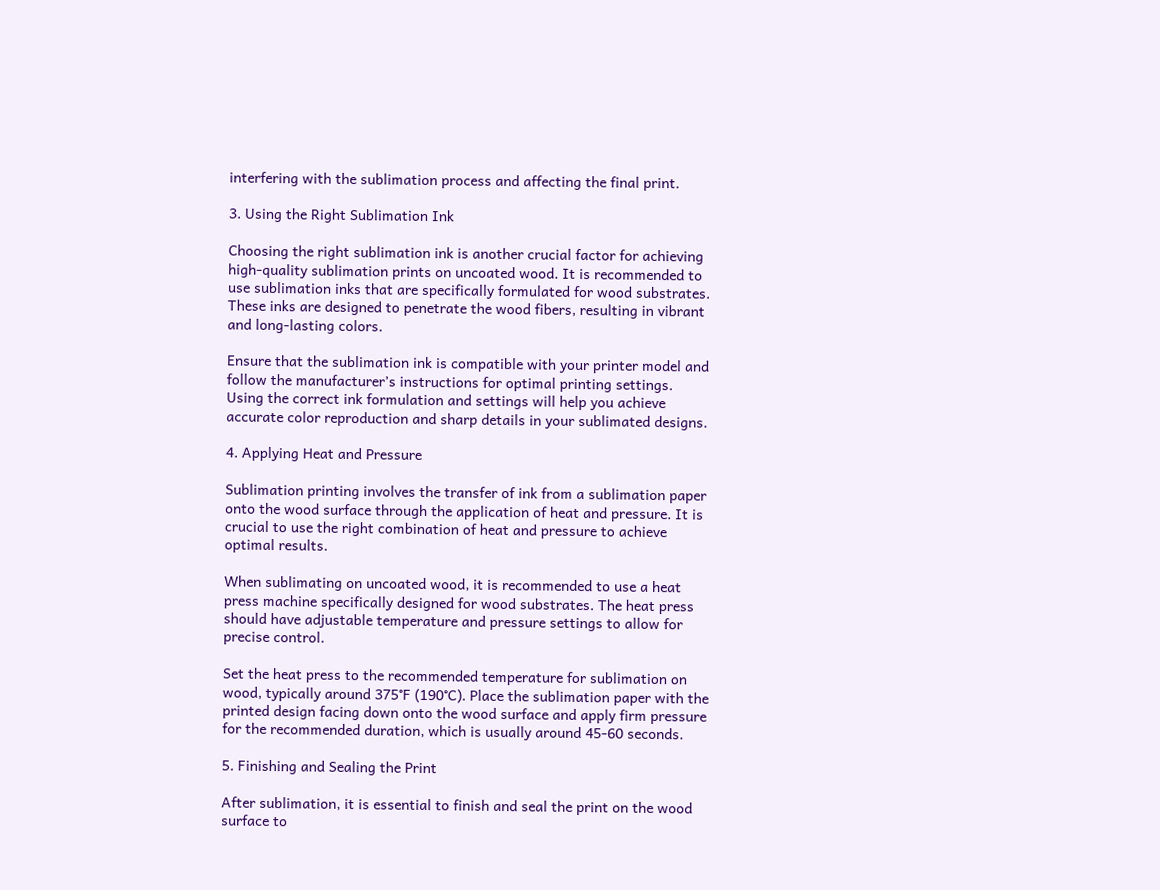interfering with the sublimation process and affecting the final print.

3. Using the Right Sublimation Ink

Choosing the right sublimation ink is another crucial factor for achieving high-quality sublimation prints on uncoated wood. It is recommended to use sublimation inks that are specifically formulated for wood substrates. These inks are designed to penetrate the wood fibers, resulting in vibrant and long-lasting colors.

Ensure that the sublimation ink is compatible with your printer model and follow the manufacturer’s instructions for optimal printing settings. Using the correct ink formulation and settings will help you achieve accurate color reproduction and sharp details in your sublimated designs.

4. Applying Heat and Pressure

Sublimation printing involves the transfer of ink from a sublimation paper onto the wood surface through the application of heat and pressure. It is crucial to use the right combination of heat and pressure to achieve optimal results.

When sublimating on uncoated wood, it is recommended to use a heat press machine specifically designed for wood substrates. The heat press should have adjustable temperature and pressure settings to allow for precise control.

Set the heat press to the recommended temperature for sublimation on wood, typically around 375°F (190°C). Place the sublimation paper with the printed design facing down onto the wood surface and apply firm pressure for the recommended duration, which is usually around 45-60 seconds.

5. Finishing and Sealing the Print

After sublimation, it is essential to finish and seal the print on the wood surface to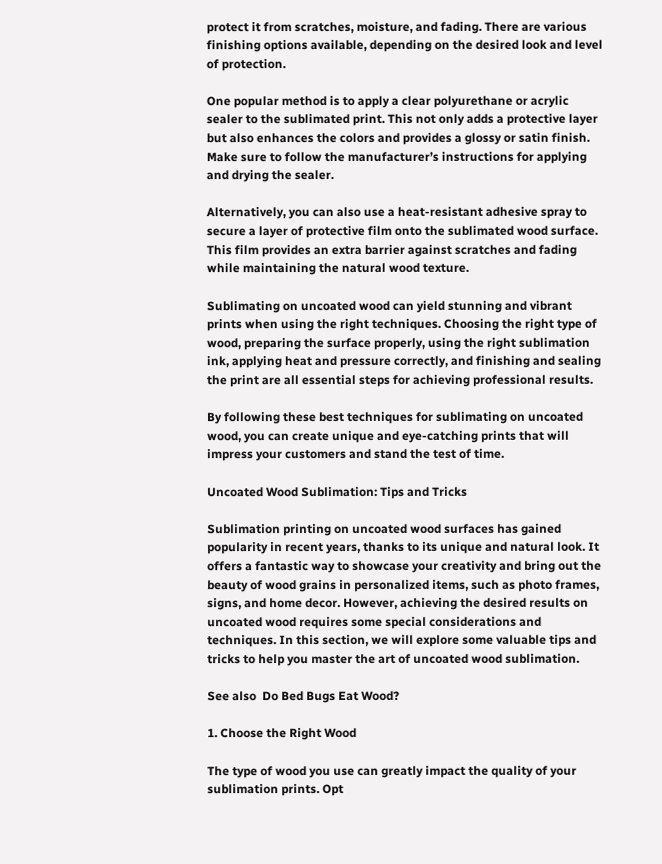protect it from scratches, moisture, and fading. There are various finishing options available, depending on the desired look and level of protection.

One popular method is to apply a clear polyurethane or acrylic sealer to the sublimated print. This not only adds a protective layer but also enhances the colors and provides a glossy or satin finish. Make sure to follow the manufacturer’s instructions for applying and drying the sealer.

Alternatively, you can also use a heat-resistant adhesive spray to secure a layer of protective film onto the sublimated wood surface. This film provides an extra barrier against scratches and fading while maintaining the natural wood texture.

Sublimating on uncoated wood can yield stunning and vibrant prints when using the right techniques. Choosing the right type of wood, preparing the surface properly, using the right sublimation ink, applying heat and pressure correctly, and finishing and sealing the print are all essential steps for achieving professional results.

By following these best techniques for sublimating on uncoated wood, you can create unique and eye-catching prints that will impress your customers and stand the test of time.

Uncoated Wood Sublimation: Tips and Tricks

Sublimation printing on uncoated wood surfaces has gained popularity in recent years, thanks to its unique and natural look. It offers a fantastic way to showcase your creativity and bring out the beauty of wood grains in personalized items, such as photo frames, signs, and home decor. However, achieving the desired results on uncoated wood requires some special considerations and techniques. In this section, we will explore some valuable tips and tricks to help you master the art of uncoated wood sublimation.

See also  Do Bed Bugs Eat Wood?

1. Choose the Right Wood

The type of wood you use can greatly impact the quality of your sublimation prints. Opt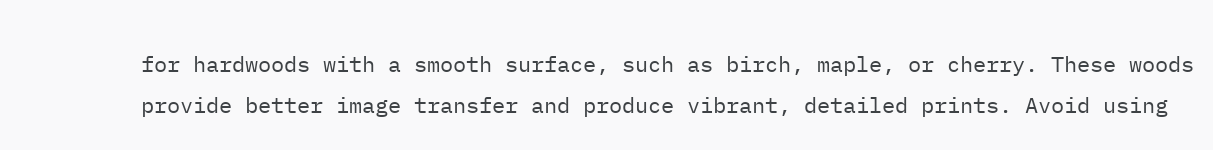for hardwoods with a smooth surface, such as birch, maple, or cherry. These woods provide better image transfer and produce vibrant, detailed prints. Avoid using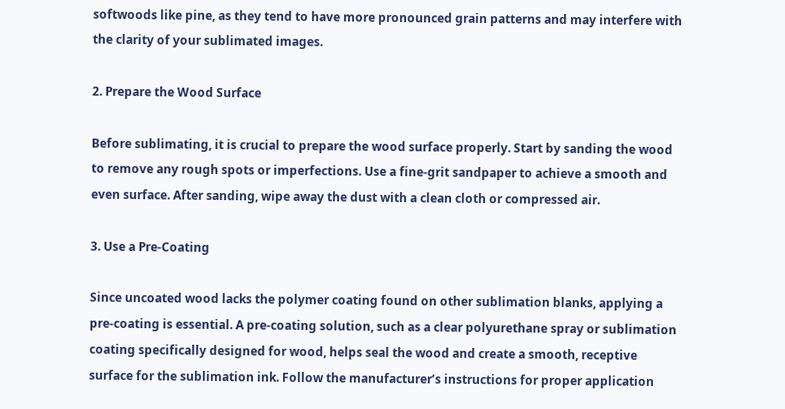softwoods like pine, as they tend to have more pronounced grain patterns and may interfere with the clarity of your sublimated images.

2. Prepare the Wood Surface

Before sublimating, it is crucial to prepare the wood surface properly. Start by sanding the wood to remove any rough spots or imperfections. Use a fine-grit sandpaper to achieve a smooth and even surface. After sanding, wipe away the dust with a clean cloth or compressed air.

3. Use a Pre-Coating

Since uncoated wood lacks the polymer coating found on other sublimation blanks, applying a pre-coating is essential. A pre-coating solution, such as a clear polyurethane spray or sublimation coating specifically designed for wood, helps seal the wood and create a smooth, receptive surface for the sublimation ink. Follow the manufacturer’s instructions for proper application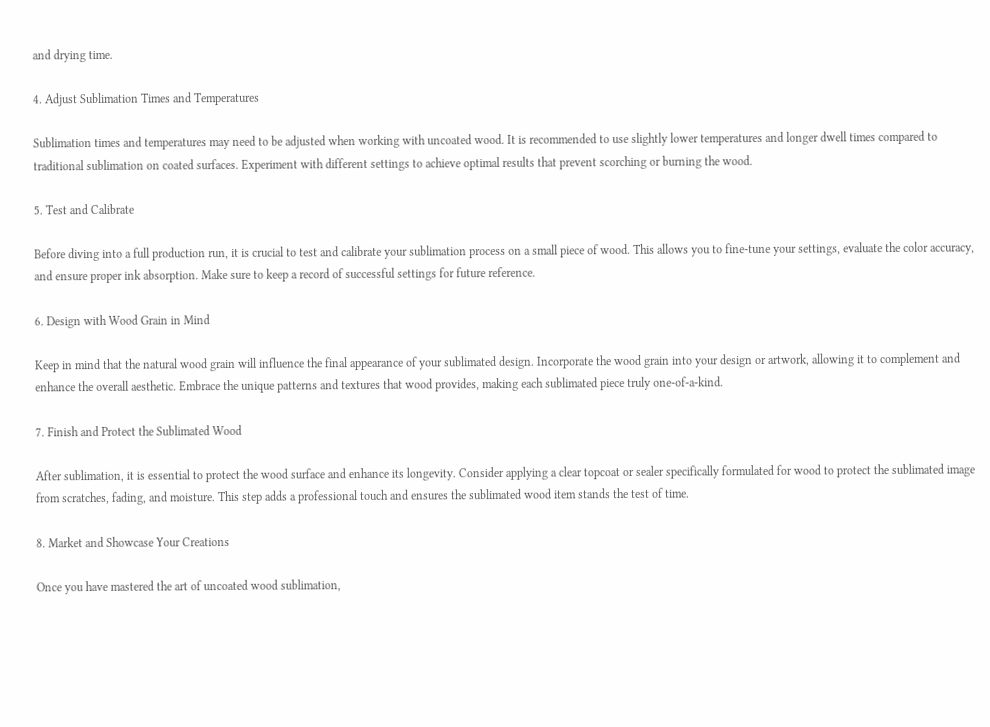and drying time.

4. Adjust Sublimation Times and Temperatures

Sublimation times and temperatures may need to be adjusted when working with uncoated wood. It is recommended to use slightly lower temperatures and longer dwell times compared to traditional sublimation on coated surfaces. Experiment with different settings to achieve optimal results that prevent scorching or burning the wood.

5. Test and Calibrate

Before diving into a full production run, it is crucial to test and calibrate your sublimation process on a small piece of wood. This allows you to fine-tune your settings, evaluate the color accuracy, and ensure proper ink absorption. Make sure to keep a record of successful settings for future reference.

6. Design with Wood Grain in Mind

Keep in mind that the natural wood grain will influence the final appearance of your sublimated design. Incorporate the wood grain into your design or artwork, allowing it to complement and enhance the overall aesthetic. Embrace the unique patterns and textures that wood provides, making each sublimated piece truly one-of-a-kind.

7. Finish and Protect the Sublimated Wood

After sublimation, it is essential to protect the wood surface and enhance its longevity. Consider applying a clear topcoat or sealer specifically formulated for wood to protect the sublimated image from scratches, fading, and moisture. This step adds a professional touch and ensures the sublimated wood item stands the test of time.

8. Market and Showcase Your Creations

Once you have mastered the art of uncoated wood sublimation,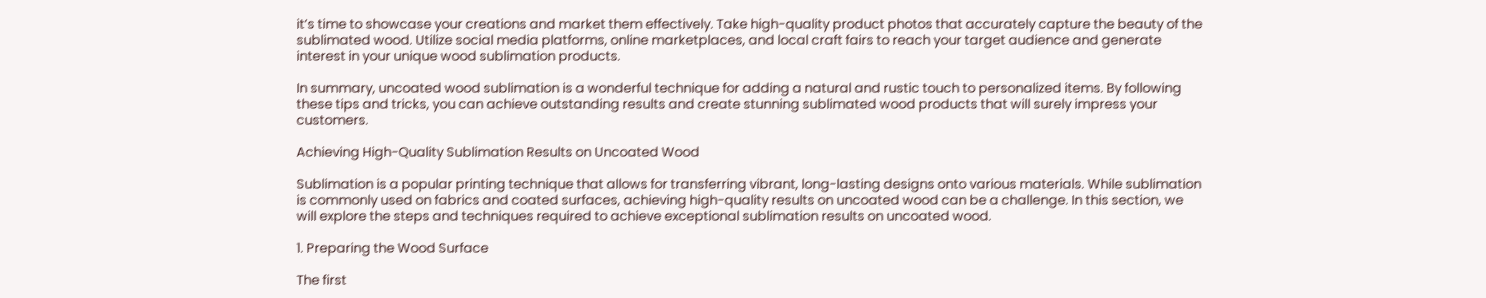it’s time to showcase your creations and market them effectively. Take high-quality product photos that accurately capture the beauty of the sublimated wood. Utilize social media platforms, online marketplaces, and local craft fairs to reach your target audience and generate interest in your unique wood sublimation products.

In summary, uncoated wood sublimation is a wonderful technique for adding a natural and rustic touch to personalized items. By following these tips and tricks, you can achieve outstanding results and create stunning sublimated wood products that will surely impress your customers.

Achieving High-Quality Sublimation Results on Uncoated Wood

Sublimation is a popular printing technique that allows for transferring vibrant, long-lasting designs onto various materials. While sublimation is commonly used on fabrics and coated surfaces, achieving high-quality results on uncoated wood can be a challenge. In this section, we will explore the steps and techniques required to achieve exceptional sublimation results on uncoated wood.

1. Preparing the Wood Surface

The first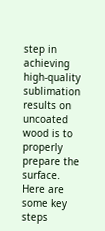step in achieving high-quality sublimation results on uncoated wood is to properly prepare the surface. Here are some key steps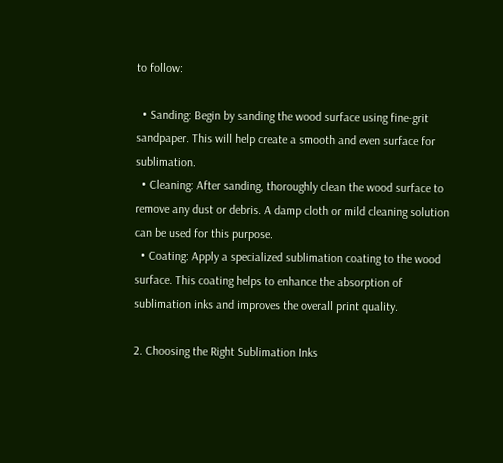to follow:

  • Sanding: Begin by sanding the wood surface using fine-grit sandpaper. This will help create a smooth and even surface for sublimation.
  • Cleaning: After sanding, thoroughly clean the wood surface to remove any dust or debris. A damp cloth or mild cleaning solution can be used for this purpose.
  • Coating: Apply a specialized sublimation coating to the wood surface. This coating helps to enhance the absorption of sublimation inks and improves the overall print quality.

2. Choosing the Right Sublimation Inks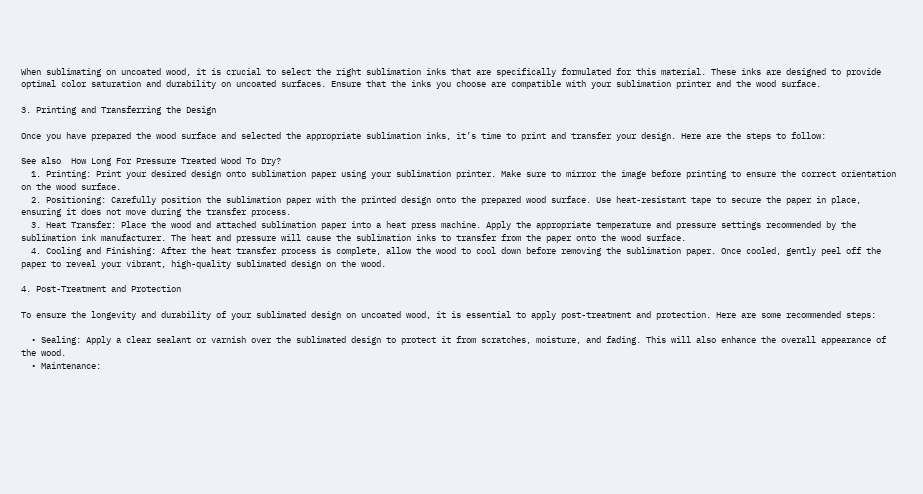When sublimating on uncoated wood, it is crucial to select the right sublimation inks that are specifically formulated for this material. These inks are designed to provide optimal color saturation and durability on uncoated surfaces. Ensure that the inks you choose are compatible with your sublimation printer and the wood surface.

3. Printing and Transferring the Design

Once you have prepared the wood surface and selected the appropriate sublimation inks, it’s time to print and transfer your design. Here are the steps to follow:

See also  How Long For Pressure Treated Wood To Dry?
  1. Printing: Print your desired design onto sublimation paper using your sublimation printer. Make sure to mirror the image before printing to ensure the correct orientation on the wood surface.
  2. Positioning: Carefully position the sublimation paper with the printed design onto the prepared wood surface. Use heat-resistant tape to secure the paper in place, ensuring it does not move during the transfer process.
  3. Heat Transfer: Place the wood and attached sublimation paper into a heat press machine. Apply the appropriate temperature and pressure settings recommended by the sublimation ink manufacturer. The heat and pressure will cause the sublimation inks to transfer from the paper onto the wood surface.
  4. Cooling and Finishing: After the heat transfer process is complete, allow the wood to cool down before removing the sublimation paper. Once cooled, gently peel off the paper to reveal your vibrant, high-quality sublimated design on the wood.

4. Post-Treatment and Protection

To ensure the longevity and durability of your sublimated design on uncoated wood, it is essential to apply post-treatment and protection. Here are some recommended steps:

  • Sealing: Apply a clear sealant or varnish over the sublimated design to protect it from scratches, moisture, and fading. This will also enhance the overall appearance of the wood.
  • Maintenance: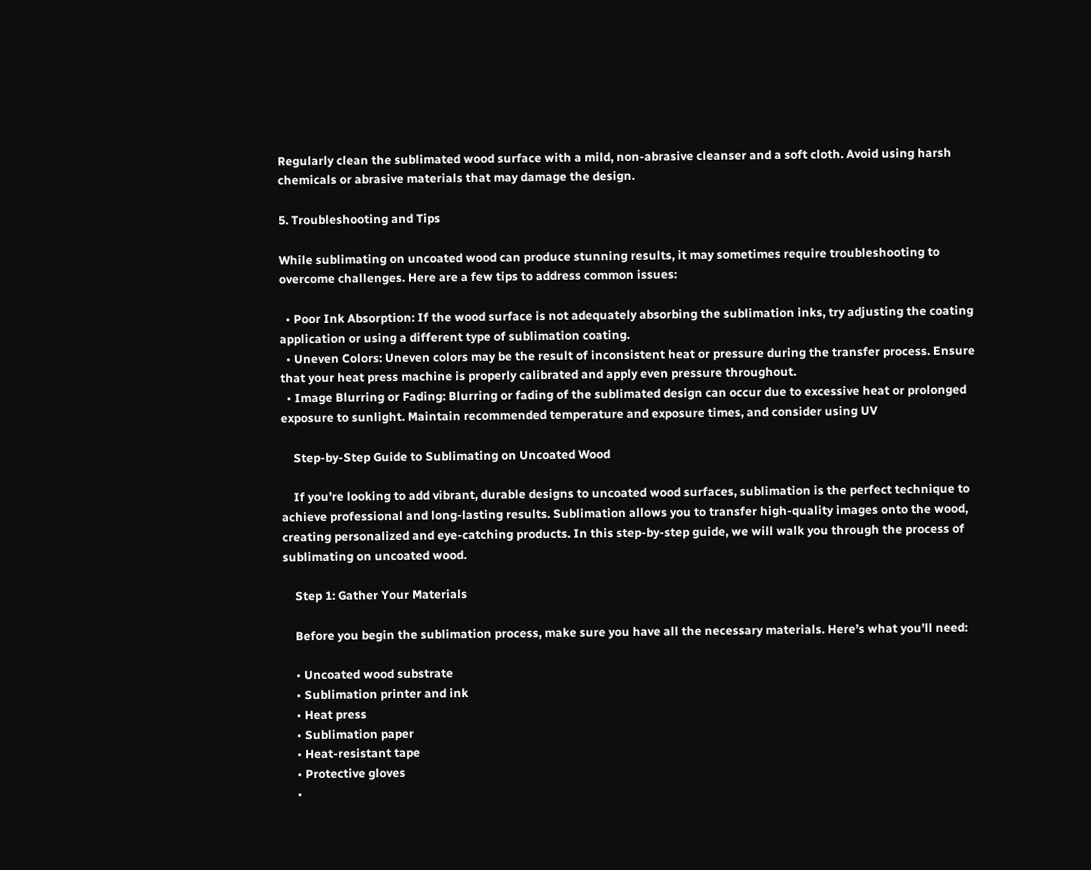Regularly clean the sublimated wood surface with a mild, non-abrasive cleanser and a soft cloth. Avoid using harsh chemicals or abrasive materials that may damage the design.

5. Troubleshooting and Tips

While sublimating on uncoated wood can produce stunning results, it may sometimes require troubleshooting to overcome challenges. Here are a few tips to address common issues:

  • Poor Ink Absorption: If the wood surface is not adequately absorbing the sublimation inks, try adjusting the coating application or using a different type of sublimation coating.
  • Uneven Colors: Uneven colors may be the result of inconsistent heat or pressure during the transfer process. Ensure that your heat press machine is properly calibrated and apply even pressure throughout.
  • Image Blurring or Fading: Blurring or fading of the sublimated design can occur due to excessive heat or prolonged exposure to sunlight. Maintain recommended temperature and exposure times, and consider using UV

    Step-by-Step Guide to Sublimating on Uncoated Wood

    If you’re looking to add vibrant, durable designs to uncoated wood surfaces, sublimation is the perfect technique to achieve professional and long-lasting results. Sublimation allows you to transfer high-quality images onto the wood, creating personalized and eye-catching products. In this step-by-step guide, we will walk you through the process of sublimating on uncoated wood.

    Step 1: Gather Your Materials

    Before you begin the sublimation process, make sure you have all the necessary materials. Here’s what you’ll need:

    • Uncoated wood substrate
    • Sublimation printer and ink
    • Heat press
    • Sublimation paper
    • Heat-resistant tape
    • Protective gloves
    •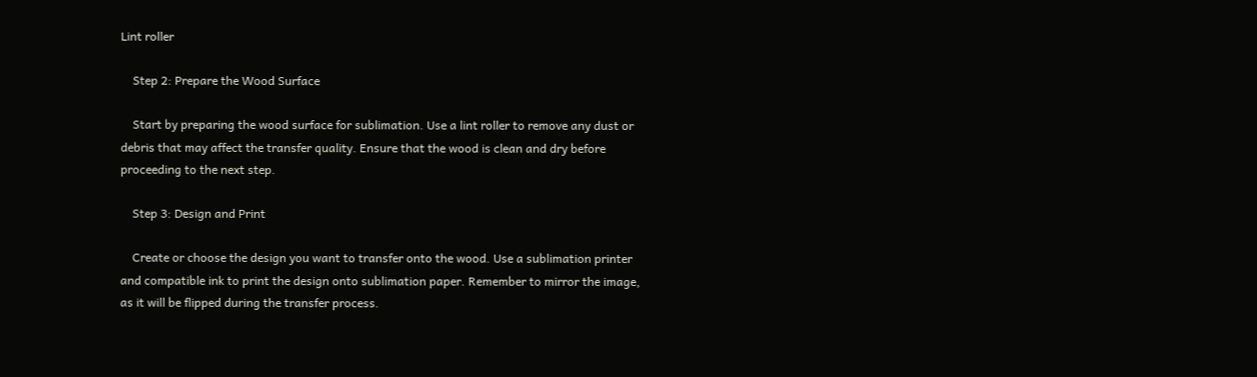Lint roller

    Step 2: Prepare the Wood Surface

    Start by preparing the wood surface for sublimation. Use a lint roller to remove any dust or debris that may affect the transfer quality. Ensure that the wood is clean and dry before proceeding to the next step.

    Step 3: Design and Print

    Create or choose the design you want to transfer onto the wood. Use a sublimation printer and compatible ink to print the design onto sublimation paper. Remember to mirror the image, as it will be flipped during the transfer process.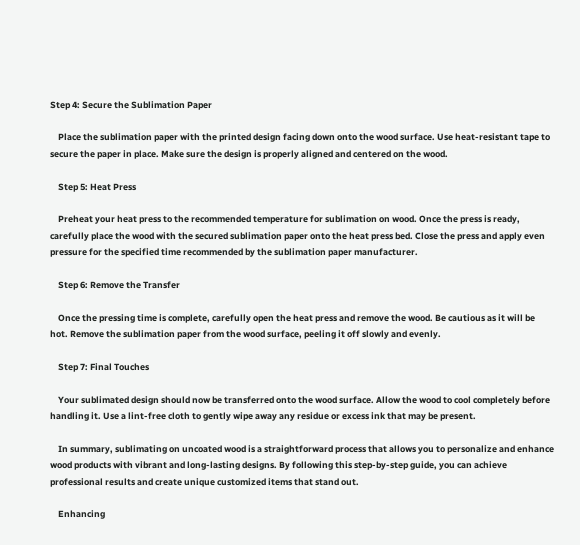Step 4: Secure the Sublimation Paper

    Place the sublimation paper with the printed design facing down onto the wood surface. Use heat-resistant tape to secure the paper in place. Make sure the design is properly aligned and centered on the wood.

    Step 5: Heat Press

    Preheat your heat press to the recommended temperature for sublimation on wood. Once the press is ready, carefully place the wood with the secured sublimation paper onto the heat press bed. Close the press and apply even pressure for the specified time recommended by the sublimation paper manufacturer.

    Step 6: Remove the Transfer

    Once the pressing time is complete, carefully open the heat press and remove the wood. Be cautious as it will be hot. Remove the sublimation paper from the wood surface, peeling it off slowly and evenly.

    Step 7: Final Touches

    Your sublimated design should now be transferred onto the wood surface. Allow the wood to cool completely before handling it. Use a lint-free cloth to gently wipe away any residue or excess ink that may be present.

    In summary, sublimating on uncoated wood is a straightforward process that allows you to personalize and enhance wood products with vibrant and long-lasting designs. By following this step-by-step guide, you can achieve professional results and create unique customized items that stand out.

    Enhancing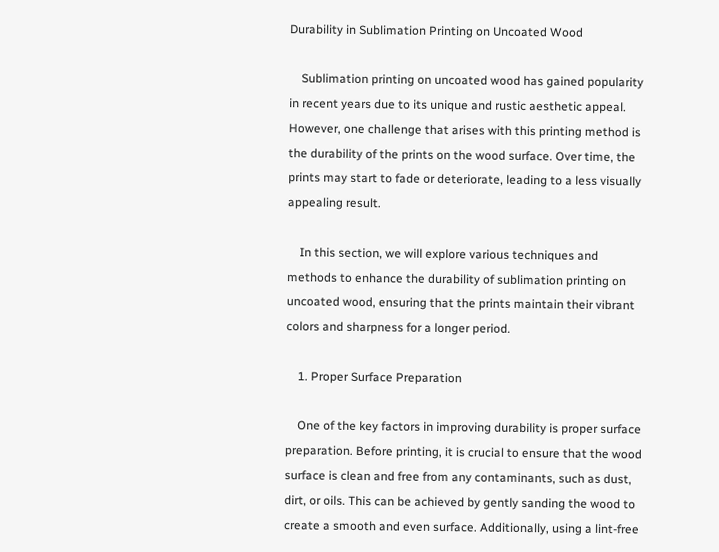Durability in Sublimation Printing on Uncoated Wood

    Sublimation printing on uncoated wood has gained popularity in recent years due to its unique and rustic aesthetic appeal. However, one challenge that arises with this printing method is the durability of the prints on the wood surface. Over time, the prints may start to fade or deteriorate, leading to a less visually appealing result.

    In this section, we will explore various techniques and methods to enhance the durability of sublimation printing on uncoated wood, ensuring that the prints maintain their vibrant colors and sharpness for a longer period.

    1. Proper Surface Preparation

    One of the key factors in improving durability is proper surface preparation. Before printing, it is crucial to ensure that the wood surface is clean and free from any contaminants, such as dust, dirt, or oils. This can be achieved by gently sanding the wood to create a smooth and even surface. Additionally, using a lint-free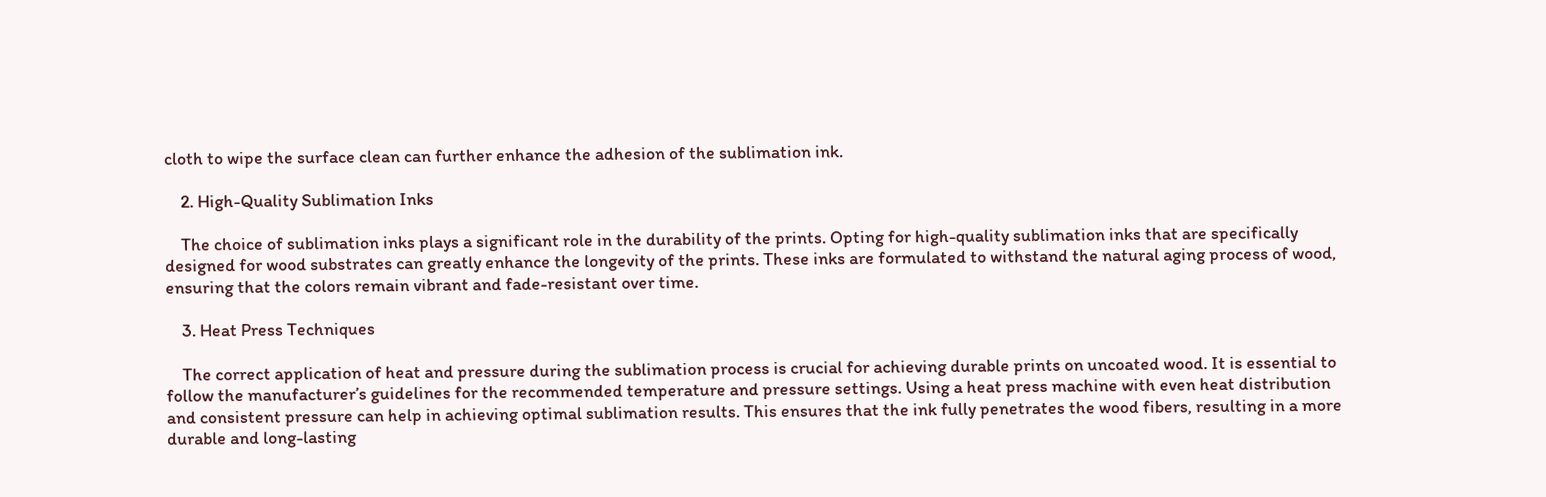cloth to wipe the surface clean can further enhance the adhesion of the sublimation ink.

    2. High-Quality Sublimation Inks

    The choice of sublimation inks plays a significant role in the durability of the prints. Opting for high-quality sublimation inks that are specifically designed for wood substrates can greatly enhance the longevity of the prints. These inks are formulated to withstand the natural aging process of wood, ensuring that the colors remain vibrant and fade-resistant over time.

    3. Heat Press Techniques

    The correct application of heat and pressure during the sublimation process is crucial for achieving durable prints on uncoated wood. It is essential to follow the manufacturer’s guidelines for the recommended temperature and pressure settings. Using a heat press machine with even heat distribution and consistent pressure can help in achieving optimal sublimation results. This ensures that the ink fully penetrates the wood fibers, resulting in a more durable and long-lasting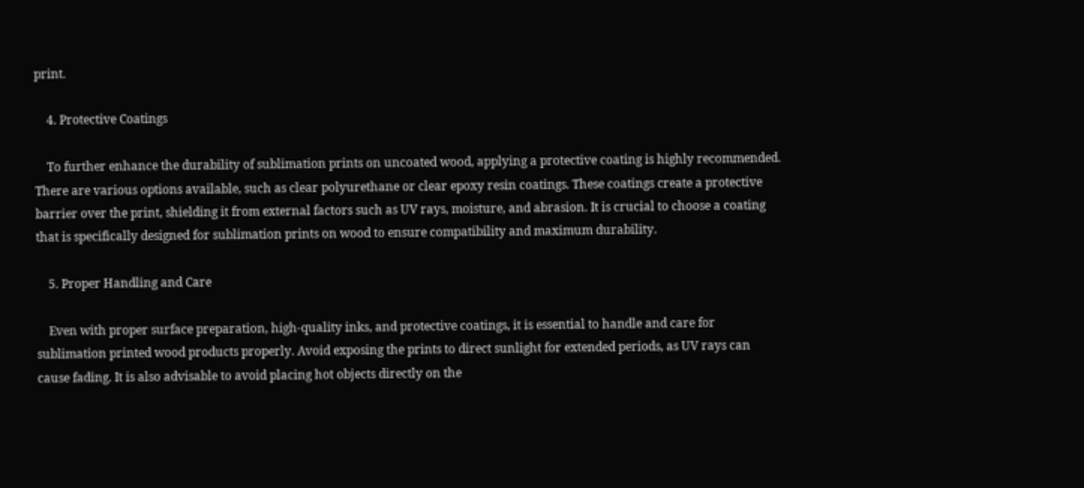print.

    4. Protective Coatings

    To further enhance the durability of sublimation prints on uncoated wood, applying a protective coating is highly recommended. There are various options available, such as clear polyurethane or clear epoxy resin coatings. These coatings create a protective barrier over the print, shielding it from external factors such as UV rays, moisture, and abrasion. It is crucial to choose a coating that is specifically designed for sublimation prints on wood to ensure compatibility and maximum durability.

    5. Proper Handling and Care

    Even with proper surface preparation, high-quality inks, and protective coatings, it is essential to handle and care for sublimation printed wood products properly. Avoid exposing the prints to direct sunlight for extended periods, as UV rays can cause fading. It is also advisable to avoid placing hot objects directly on the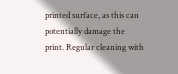printed surface, as this can potentially damage the print. Regular cleaning with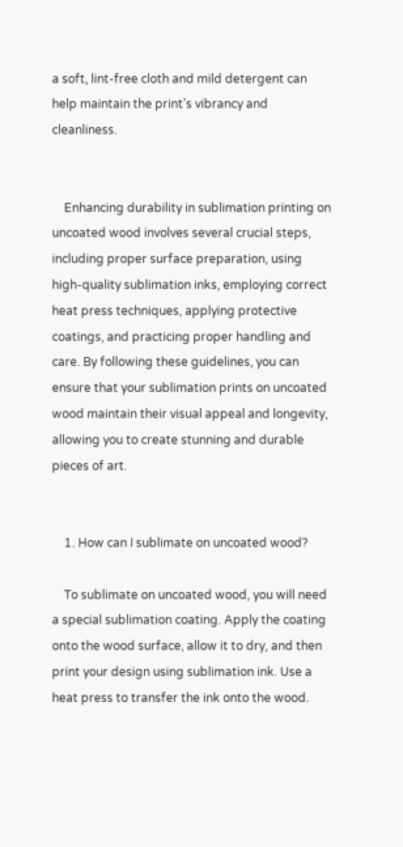a soft, lint-free cloth and mild detergent can help maintain the print’s vibrancy and cleanliness.


    Enhancing durability in sublimation printing on uncoated wood involves several crucial steps, including proper surface preparation, using high-quality sublimation inks, employing correct heat press techniques, applying protective coatings, and practicing proper handling and care. By following these guidelines, you can ensure that your sublimation prints on uncoated wood maintain their visual appeal and longevity, allowing you to create stunning and durable pieces of art.


    1. How can I sublimate on uncoated wood?

    To sublimate on uncoated wood, you will need a special sublimation coating. Apply the coating onto the wood surface, allow it to dry, and then print your design using sublimation ink. Use a heat press to transfer the ink onto the wood.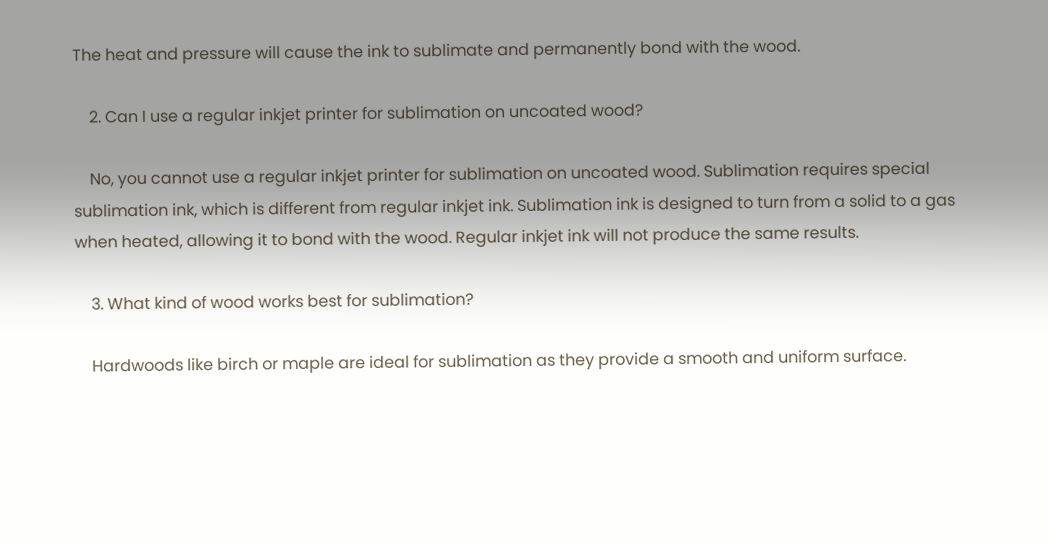The heat and pressure will cause the ink to sublimate and permanently bond with the wood.

    2. Can I use a regular inkjet printer for sublimation on uncoated wood?

    No, you cannot use a regular inkjet printer for sublimation on uncoated wood. Sublimation requires special sublimation ink, which is different from regular inkjet ink. Sublimation ink is designed to turn from a solid to a gas when heated, allowing it to bond with the wood. Regular inkjet ink will not produce the same results.

    3. What kind of wood works best for sublimation?

    Hardwoods like birch or maple are ideal for sublimation as they provide a smooth and uniform surface.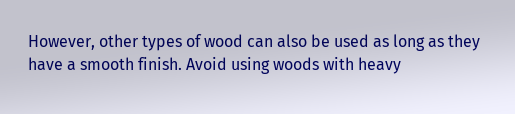However, other types of wood can also be used as long as they have a smooth finish. Avoid using woods with heavy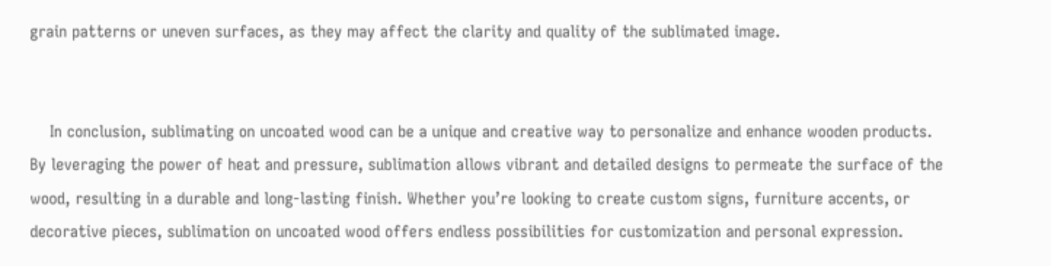grain patterns or uneven surfaces, as they may affect the clarity and quality of the sublimated image.


    In conclusion, sublimating on uncoated wood can be a unique and creative way to personalize and enhance wooden products. By leveraging the power of heat and pressure, sublimation allows vibrant and detailed designs to permeate the surface of the wood, resulting in a durable and long-lasting finish. Whether you’re looking to create custom signs, furniture accents, or decorative pieces, sublimation on uncoated wood offers endless possibilities for customization and personal expression.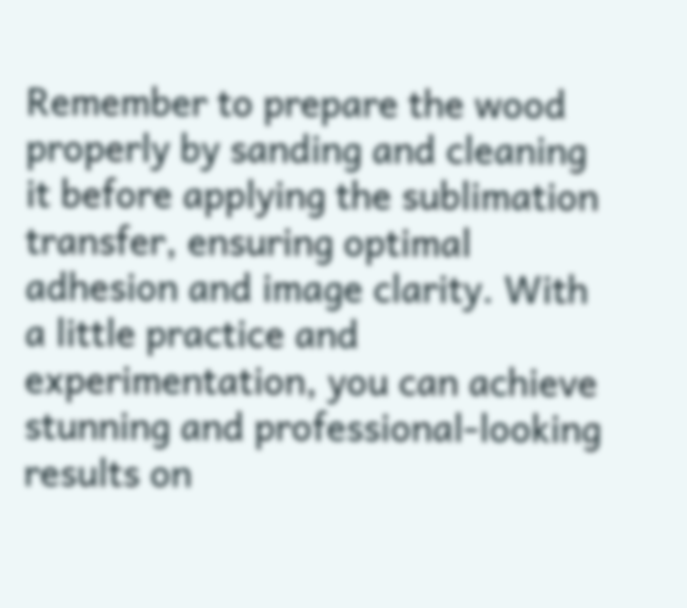Remember to prepare the wood properly by sanding and cleaning it before applying the sublimation transfer, ensuring optimal adhesion and image clarity. With a little practice and experimentation, you can achieve stunning and professional-looking results on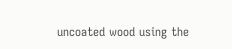uncoated wood using the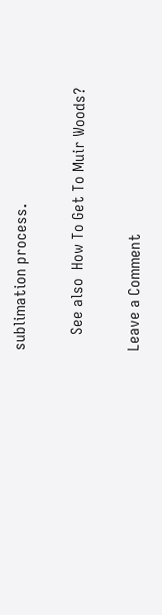sublimation process.

    See also  How To Get To Muir Woods?

Leave a Comment